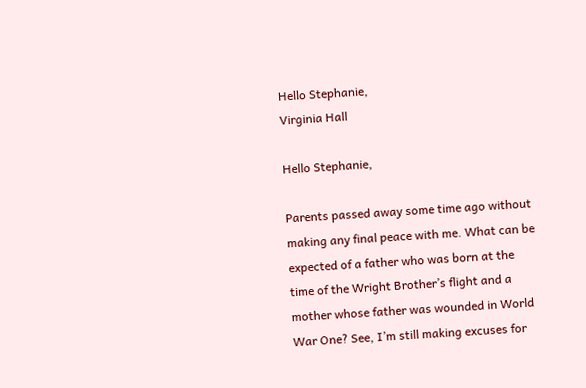Hello Stephanie,
Virginia Hall

Hello Stephanie,

Parents passed away some time ago without making any final peace with me. What can be expected of a father who was born at the time of the Wright Brother’s flight and a mother whose father was wounded in World War One? See, I’m still making excuses for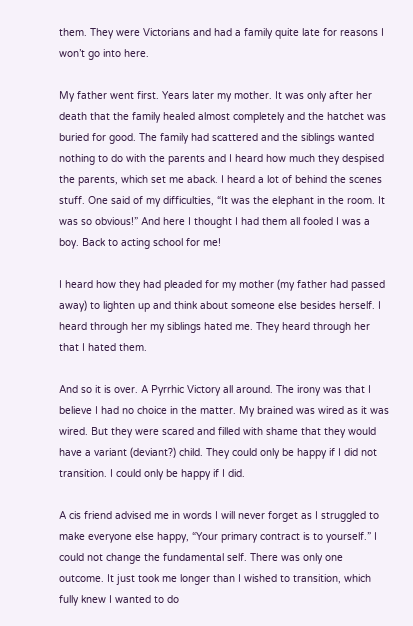them. They were Victorians and had a family quite late for reasons I won’t go into here.

My father went first. Years later my mother. It was only after her death that the family healed almost completely and the hatchet was buried for good. The family had scattered and the siblings wanted nothing to do with the parents and I heard how much they despised the parents, which set me aback. I heard a lot of behind the scenes stuff. One said of my difficulties, “It was the elephant in the room. It was so obvious!” And here I thought I had them all fooled I was a boy. Back to acting school for me!

I heard how they had pleaded for my mother (my father had passed away) to lighten up and think about someone else besides herself. I heard through her my siblings hated me. They heard through her that I hated them.

And so it is over. A Pyrrhic Victory all around. The irony was that I believe I had no choice in the matter. My brained was wired as it was wired. But they were scared and filled with shame that they would have a variant (deviant?) child. They could only be happy if I did not transition. I could only be happy if I did.

A cis friend advised me in words I will never forget as I struggled to make everyone else happy, “Your primary contract is to yourself.” I could not change the fundamental self. There was only one outcome. It just took me longer than I wished to transition, which fully knew I wanted to do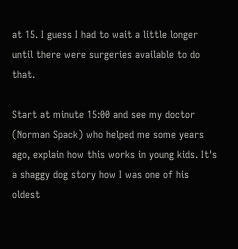at 15. I guess I had to wait a little longer until there were surgeries available to do that.

Start at minute 15:00 and see my doctor (Norman Spack) who helped me some years ago, explain how this works in young kids. It's a shaggy dog story how I was one of his oldest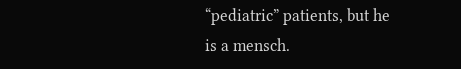“pediatric” patients, but he is a mensch.